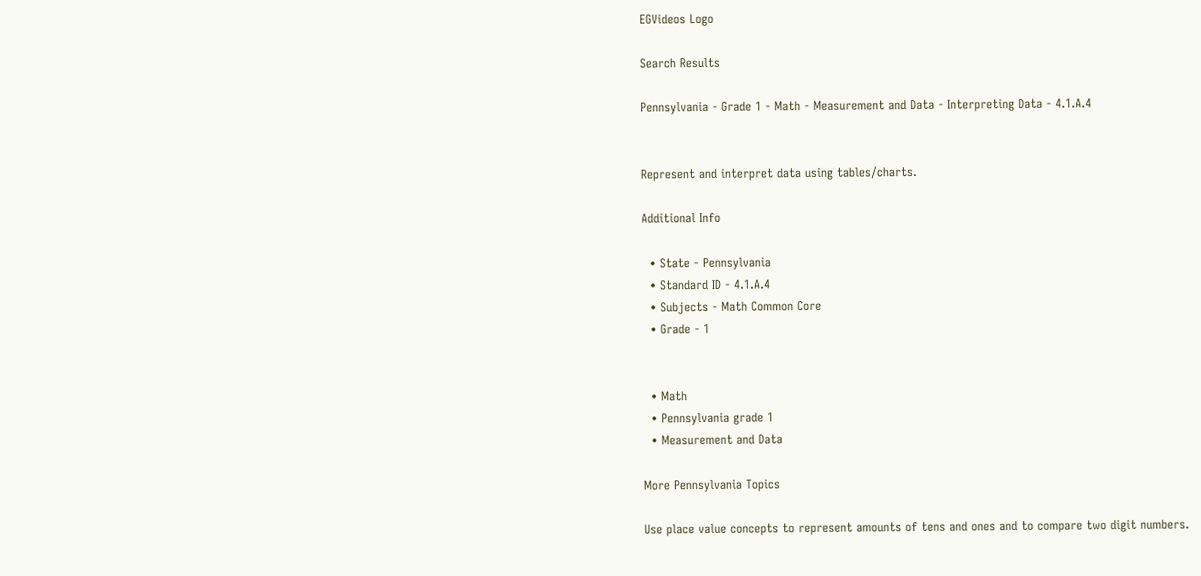EGVideos Logo

Search Results

Pennsylvania - Grade 1 - Math - Measurement and Data - Interpreting Data - 4.1.A.4


Represent and interpret data using tables/charts.

Additional Info

  • State - Pennsylvania
  • Standard ID - 4.1.A.4
  • Subjects - Math Common Core
  • Grade - 1


  • Math
  • Pennsylvania grade 1
  • Measurement and Data

More Pennsylvania Topics

Use place value concepts to represent amounts of tens and ones and to compare two digit numbers.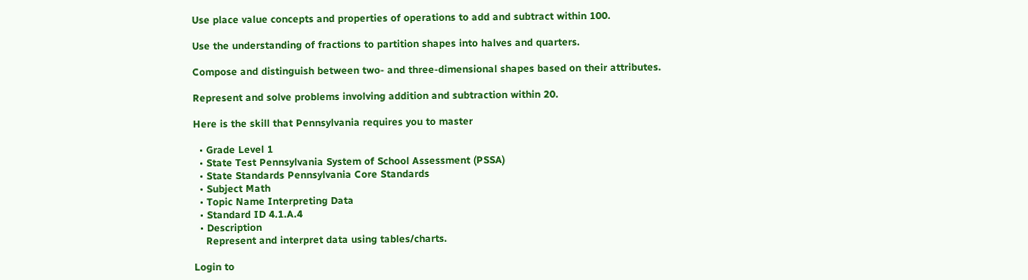Use place value concepts and properties of operations to add and subtract within 100.

Use the understanding of fractions to partition shapes into halves and quarters.

Compose and distinguish between two- and three-dimensional shapes based on their attributes.

Represent and solve problems involving addition and subtraction within 20.

Here is the skill that Pennsylvania requires you to master

  • Grade Level 1
  • State Test Pennsylvania System of School Assessment (PSSA)
  • State Standards Pennsylvania Core Standards
  • Subject Math
  • Topic Name Interpreting Data
  • Standard ID 4.1.A.4
  • Description
    Represent and interpret data using tables/charts.

Login to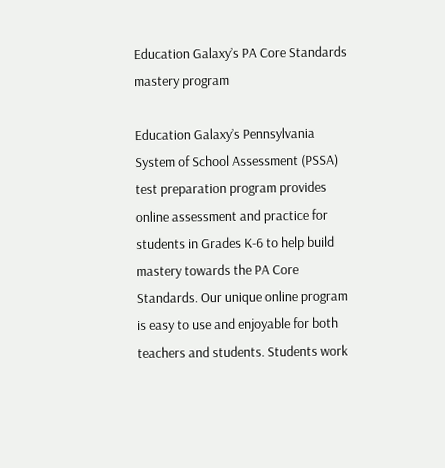Education Galaxy’s PA Core Standards mastery program

Education Galaxy’s Pennsylvania System of School Assessment (PSSA) test preparation program provides online assessment and practice for students in Grades K-6 to help build mastery towards the PA Core Standards. Our unique online program is easy to use and enjoyable for both teachers and students. Students work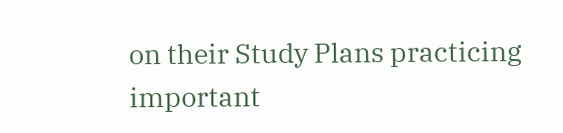on their Study Plans practicing important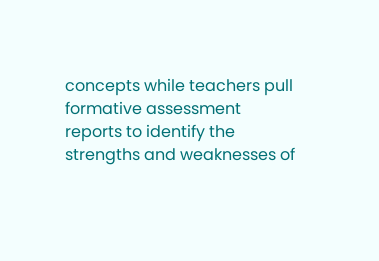concepts while teachers pull formative assessment reports to identify the strengths and weaknesses of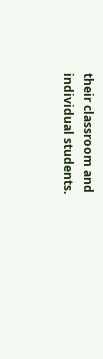their classroom and individual students.